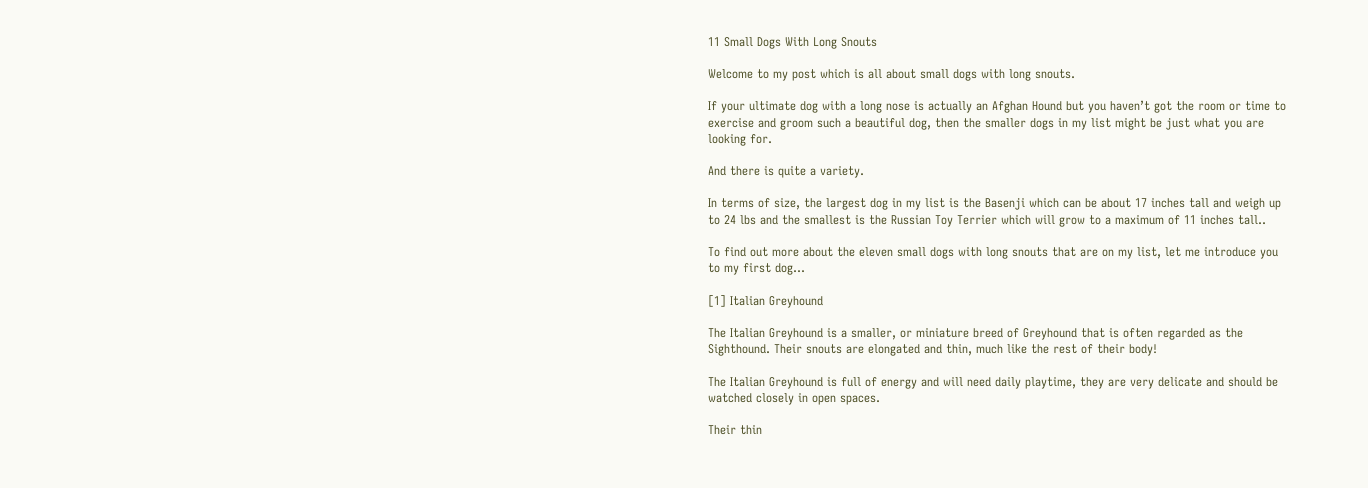11 Small Dogs With Long Snouts

Welcome to my post which is all about small dogs with long snouts.

If your ultimate dog with a long nose is actually an Afghan Hound but you haven’t got the room or time to exercise and groom such a beautiful dog, then the smaller dogs in my list might be just what you are looking for.

And there is quite a variety.

In terms of size, the largest dog in my list is the Basenji which can be about 17 inches tall and weigh up to 24 lbs and the smallest is the Russian Toy Terrier which will grow to a maximum of 11 inches tall..

To find out more about the eleven small dogs with long snouts that are on my list, let me introduce you to my first dog…

[1] Italian Greyhound

The Italian Greyhound is a smaller, or miniature breed of Greyhound that is often regarded as the Sighthound. Their snouts are elongated and thin, much like the rest of their body!

The Italian Greyhound is full of energy and will need daily playtime, they are very delicate and should be watched closely in open spaces.

Their thin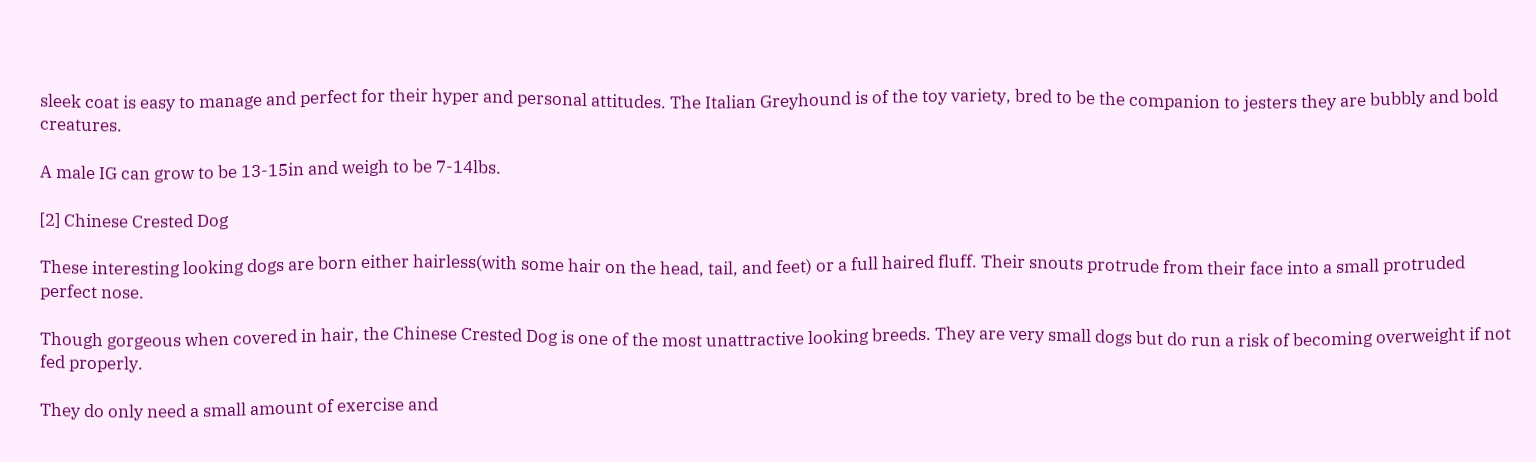sleek coat is easy to manage and perfect for their hyper and personal attitudes. The Italian Greyhound is of the toy variety, bred to be the companion to jesters they are bubbly and bold creatures.

A male IG can grow to be 13-15in and weigh to be 7-14lbs.

[2] Chinese Crested Dog

These interesting looking dogs are born either hairless(with some hair on the head, tail, and feet) or a full haired fluff. Their snouts protrude from their face into a small protruded perfect nose.

Though gorgeous when covered in hair, the Chinese Crested Dog is one of the most unattractive looking breeds. They are very small dogs but do run a risk of becoming overweight if not fed properly.

They do only need a small amount of exercise and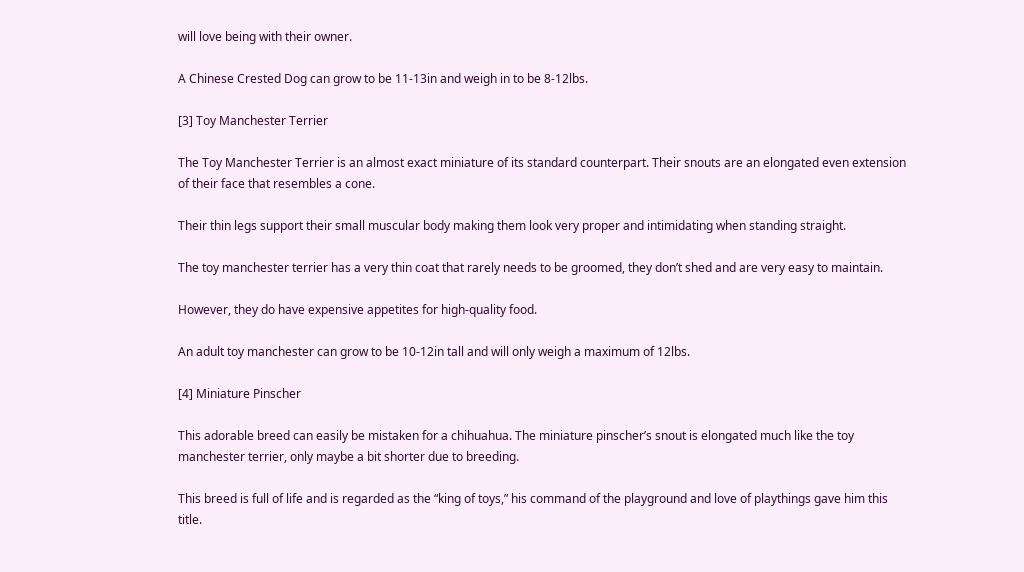will love being with their owner.

A Chinese Crested Dog can grow to be 11-13in and weigh in to be 8-12lbs.

[3] Toy Manchester Terrier

The Toy Manchester Terrier is an almost exact miniature of its standard counterpart. Their snouts are an elongated even extension of their face that resembles a cone.

Their thin legs support their small muscular body making them look very proper and intimidating when standing straight.

The toy manchester terrier has a very thin coat that rarely needs to be groomed, they don’t shed and are very easy to maintain.

However, they do have expensive appetites for high-quality food.

An adult toy manchester can grow to be 10-12in tall and will only weigh a maximum of 12lbs.

[4] Miniature Pinscher

This adorable breed can easily be mistaken for a chihuahua. The miniature pinscher’s snout is elongated much like the toy manchester terrier, only maybe a bit shorter due to breeding.

This breed is full of life and is regarded as the “king of toys,” his command of the playground and love of playthings gave him this title.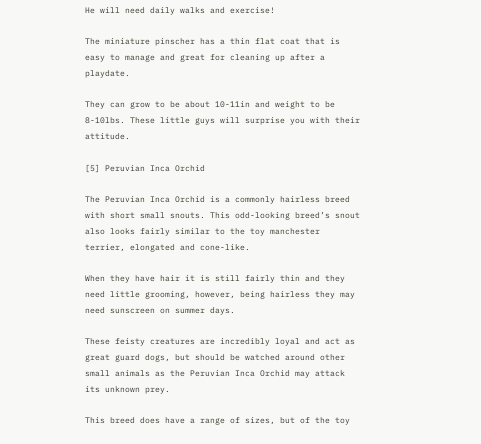He will need daily walks and exercise!

The miniature pinscher has a thin flat coat that is easy to manage and great for cleaning up after a playdate.

They can grow to be about 10-11in and weight to be 8-10lbs. These little guys will surprise you with their attitude.

[5] Peruvian Inca Orchid

The Peruvian Inca Orchid is a commonly hairless breed with short small snouts. This odd-looking breed’s snout also looks fairly similar to the toy manchester terrier, elongated and cone-like.

When they have hair it is still fairly thin and they need little grooming, however, being hairless they may need sunscreen on summer days.

These feisty creatures are incredibly loyal and act as great guard dogs, but should be watched around other small animals as the Peruvian Inca Orchid may attack its unknown prey.

This breed does have a range of sizes, but of the toy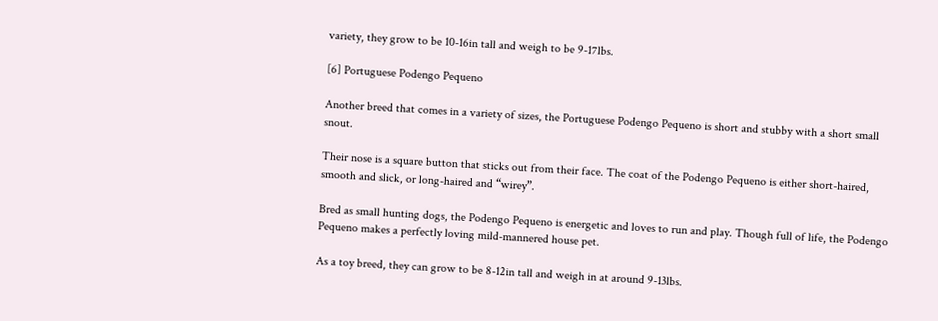variety, they grow to be 10-16in tall and weigh to be 9-17lbs.

[6] Portuguese Podengo Pequeno

Another breed that comes in a variety of sizes, the Portuguese Podengo Pequeno is short and stubby with a short small snout.

Their nose is a square button that sticks out from their face. The coat of the Podengo Pequeno is either short-haired, smooth and slick, or long-haired and “wirey”.

Bred as small hunting dogs, the Podengo Pequeno is energetic and loves to run and play. Though full of life, the Podengo Pequeno makes a perfectly loving mild-mannered house pet.

As a toy breed, they can grow to be 8-12in tall and weigh in at around 9-13lbs.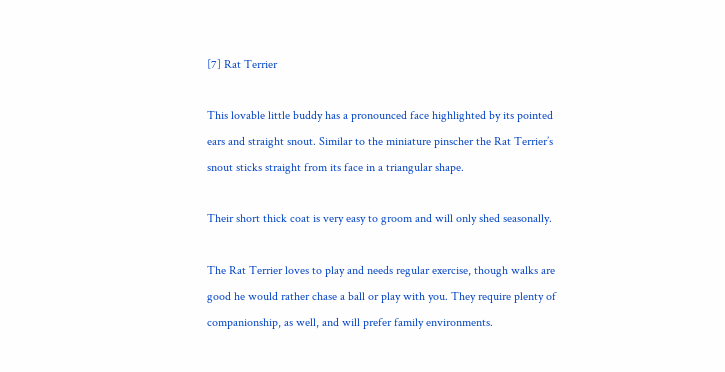[7] Rat Terrier

This lovable little buddy has a pronounced face highlighted by its pointed ears and straight snout. Similar to the miniature pinscher the Rat Terrier’s snout sticks straight from its face in a triangular shape.

Their short thick coat is very easy to groom and will only shed seasonally.

The Rat Terrier loves to play and needs regular exercise, though walks are good he would rather chase a ball or play with you. They require plenty of companionship, as well, and will prefer family environments.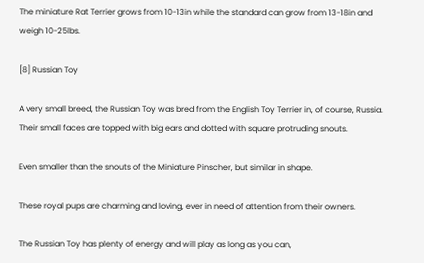The miniature Rat Terrier grows from 10-13in while the standard can grow from 13-18in and weigh 10-25lbs.

[8] Russian Toy

A very small breed, the Russian Toy was bred from the English Toy Terrier in, of course, Russia. Their small faces are topped with big ears and dotted with square protruding snouts.

Even smaller than the snouts of the Miniature Pinscher, but similar in shape.

These royal pups are charming and loving, ever in need of attention from their owners.

The Russian Toy has plenty of energy and will play as long as you can,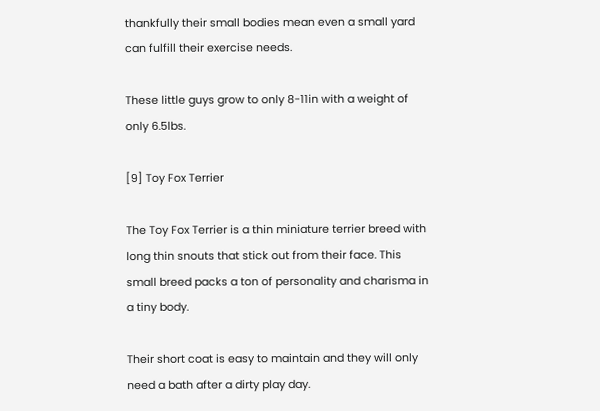thankfully their small bodies mean even a small yard can fulfill their exercise needs.

These little guys grow to only 8-11in with a weight of only 6.5lbs.

[9] Toy Fox Terrier

The Toy Fox Terrier is a thin miniature terrier breed with long thin snouts that stick out from their face. This small breed packs a ton of personality and charisma in a tiny body.

Their short coat is easy to maintain and they will only need a bath after a dirty play day.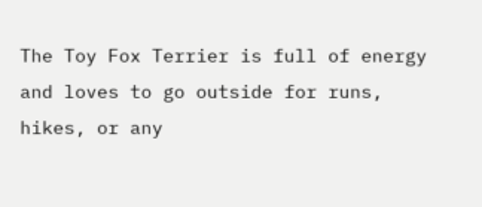The Toy Fox Terrier is full of energy and loves to go outside for runs, hikes, or any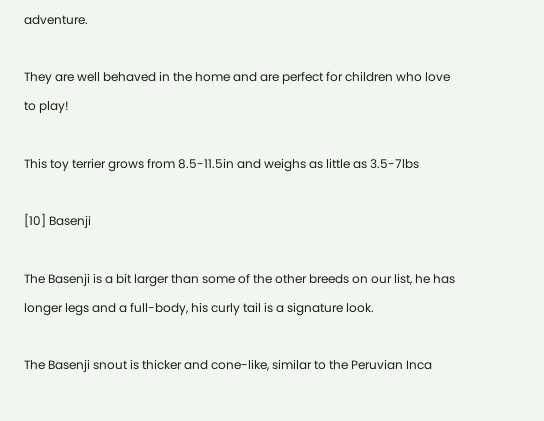adventure.

They are well behaved in the home and are perfect for children who love to play!

This toy terrier grows from 8.5-11.5in and weighs as little as 3.5-7lbs

[10] Basenji

The Basenji is a bit larger than some of the other breeds on our list, he has longer legs and a full-body, his curly tail is a signature look.

The Basenji snout is thicker and cone-like, similar to the Peruvian Inca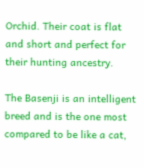Orchid. Their coat is flat and short and perfect for their hunting ancestry.

The Basenji is an intelligent breed and is the one most compared to be like a cat,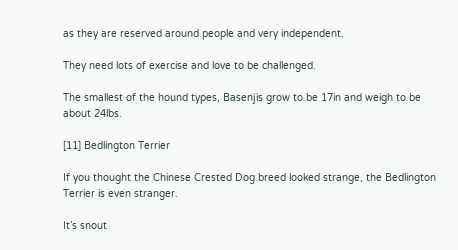as they are reserved around people and very independent.

They need lots of exercise and love to be challenged.

The smallest of the hound types, Basenjis grow to be 17in and weigh to be about 24lbs.

[11] Bedlington Terrier

If you thought the Chinese Crested Dog breed looked strange, the Bedlington Terrier is even stranger.

It’s snout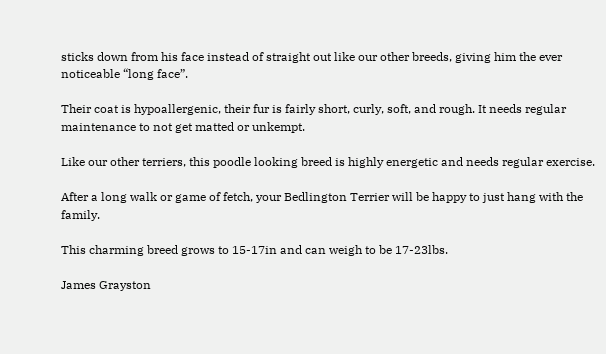sticks down from his face instead of straight out like our other breeds, giving him the ever noticeable “long face”.

Their coat is hypoallergenic, their fur is fairly short, curly, soft, and rough. It needs regular maintenance to not get matted or unkempt.

Like our other terriers, this poodle looking breed is highly energetic and needs regular exercise.

After a long walk or game of fetch, your Bedlington Terrier will be happy to just hang with the family.

This charming breed grows to 15-17in and can weigh to be 17-23lbs.

James Grayston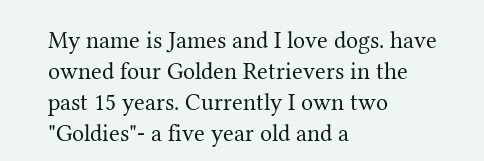My name is James and I love dogs. have owned four Golden Retrievers in the past 15 years. Currently I own two "Goldies"- a five year old and a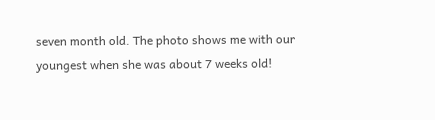seven month old. The photo shows me with our youngest when she was about 7 weeks old!